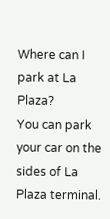Where can I park at La Plaza?
You can park your car on the sides of La Plaza terminal.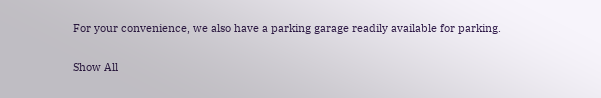For your convenience, we also have a parking garage readily available for parking.

Show All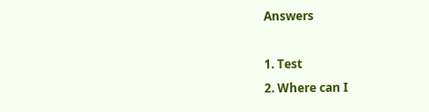Answers

1. Test
2. Where can I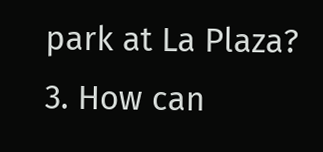park at La Plaza?
3. How can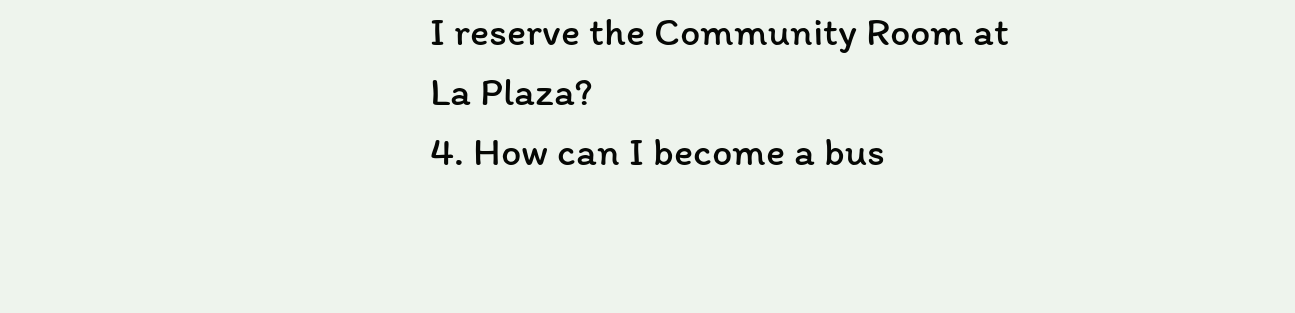I reserve the Community Room at La Plaza?
4. How can I become a bus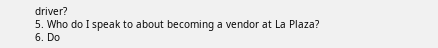driver?
5. Who do I speak to about becoming a vendor at La Plaza?
6. Do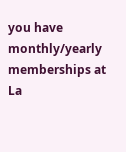you have monthly/yearly memberships at La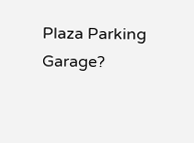Plaza Parking Garage?